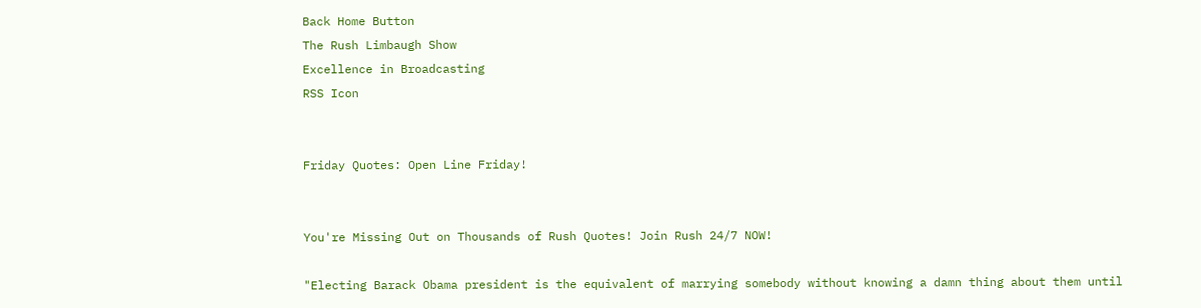Back Home Button
The Rush Limbaugh Show
Excellence in Broadcasting
RSS Icon


Friday Quotes: Open Line Friday!


You're Missing Out on Thousands of Rush Quotes! Join Rush 24/7 NOW!

"Electing Barack Obama president is the equivalent of marrying somebody without knowing a damn thing about them until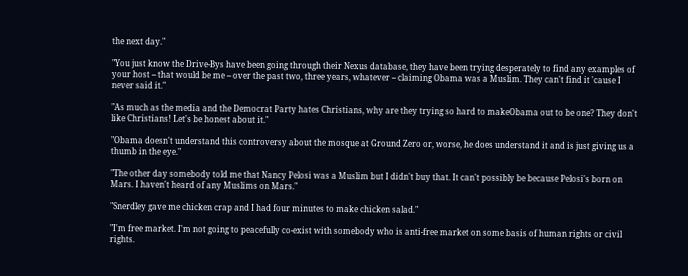the next day."

"You just know the Drive-Bys have been going through their Nexus database, they have been trying desperately to find any examples of your host -- that would be me -- over the past two, three years, whatever -- claiming Obama was a Muslim. They can't find it 'cause I never said it."

"As much as the media and the Democrat Party hates Christians, why are they trying so hard to makeObama out to be one? They don't like Christians! Let's be honest about it."

"Obama doesn't understand this controversy about the mosque at Ground Zero or, worse, he does understand it and is just giving us a thumb in the eye."

"The other day somebody told me that Nancy Pelosi was a Muslim but I didn't buy that. It can't possibly be because Pelosi's born on Mars. I haven't heard of any Muslims on Mars."

"Snerdley gave me chicken crap and I had four minutes to make chicken salad."

"I'm free market. I'm not going to peacefully co-exist with somebody who is anti-free market on some basis of human rights or civil rights.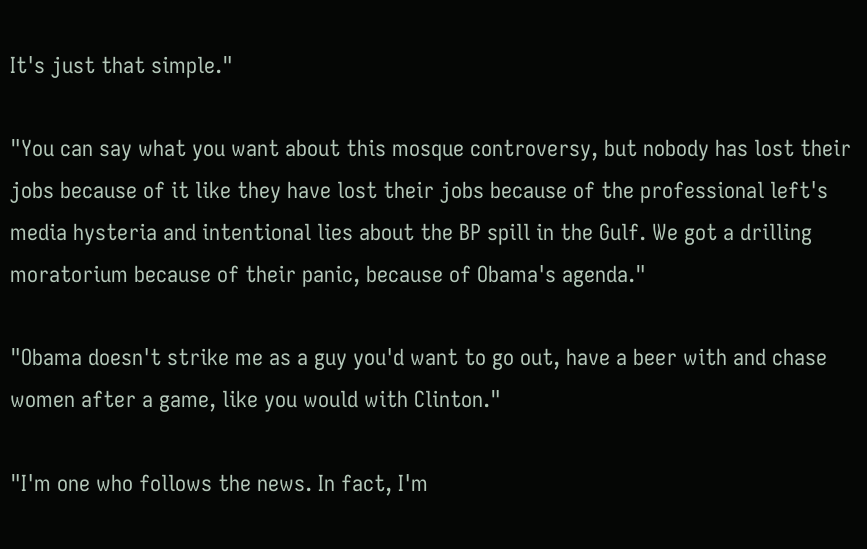It's just that simple."

"You can say what you want about this mosque controversy, but nobody has lost their jobs because of it like they have lost their jobs because of the professional left's media hysteria and intentional lies about the BP spill in the Gulf. We got a drilling moratorium because of their panic, because of Obama's agenda."

"Obama doesn't strike me as a guy you'd want to go out, have a beer with and chase women after a game, like you would with Clinton."

"I'm one who follows the news. In fact, I'm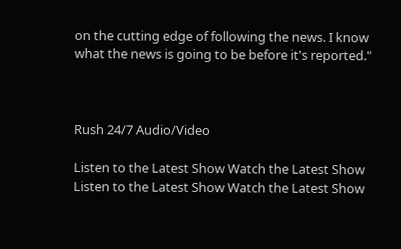on the cutting edge of following the news. I know what the news is going to be before it's reported."



Rush 24/7 Audio/Video

Listen to the Latest Show Watch the Latest Show
Listen to the Latest Show Watch the Latest Show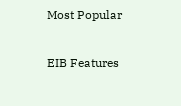Most Popular

EIB Features